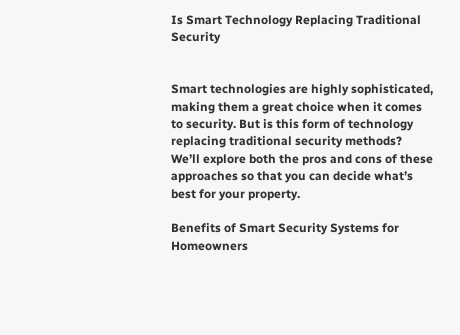Is Smart Technology Replacing Traditional Security


Smart technologies are highly sophisticated, making them a great choice when it comes to security. But is this form of technology replacing traditional security methods? We’ll explore both the pros and cons of these approaches so that you can decide what’s best for your property.

Benefits of Smart Security Systems for Homeowners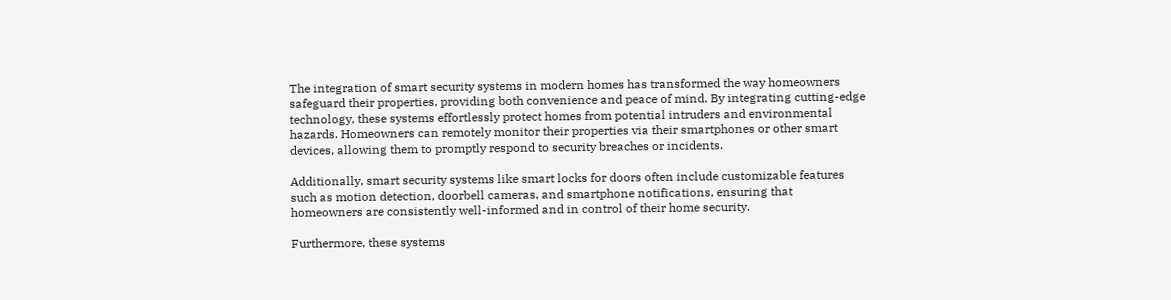The integration of smart security systems in modern homes has transformed the way homeowners safeguard their properties, providing both convenience and peace of mind. By integrating cutting-edge technology, these systems effortlessly protect homes from potential intruders and environmental hazards. Homeowners can remotely monitor their properties via their smartphones or other smart devices, allowing them to promptly respond to security breaches or incidents.

Additionally, smart security systems like smart locks for doors often include customizable features such as motion detection, doorbell cameras, and smartphone notifications, ensuring that homeowners are consistently well-informed and in control of their home security.

Furthermore, these systems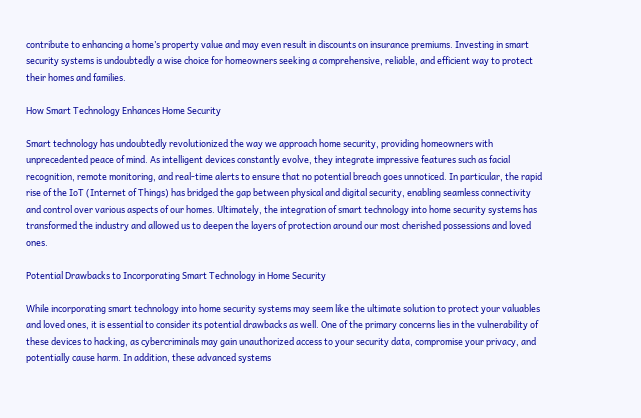contribute to enhancing a home’s property value and may even result in discounts on insurance premiums. Investing in smart security systems is undoubtedly a wise choice for homeowners seeking a comprehensive, reliable, and efficient way to protect their homes and families.

How Smart Technology Enhances Home Security

Smart technology has undoubtedly revolutionized the way we approach home security, providing homeowners with unprecedented peace of mind. As intelligent devices constantly evolve, they integrate impressive features such as facial recognition, remote monitoring, and real-time alerts to ensure that no potential breach goes unnoticed. In particular, the rapid rise of the IoT (Internet of Things) has bridged the gap between physical and digital security, enabling seamless connectivity and control over various aspects of our homes. Ultimately, the integration of smart technology into home security systems has transformed the industry and allowed us to deepen the layers of protection around our most cherished possessions and loved ones.

Potential Drawbacks to Incorporating Smart Technology in Home Security

While incorporating smart technology into home security systems may seem like the ultimate solution to protect your valuables and loved ones, it is essential to consider its potential drawbacks as well. One of the primary concerns lies in the vulnerability of these devices to hacking, as cybercriminals may gain unauthorized access to your security data, compromise your privacy, and potentially cause harm. In addition, these advanced systems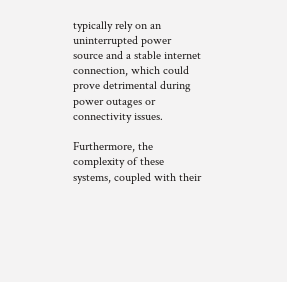typically rely on an uninterrupted power source and a stable internet connection, which could prove detrimental during power outages or connectivity issues.

Furthermore, the complexity of these systems, coupled with their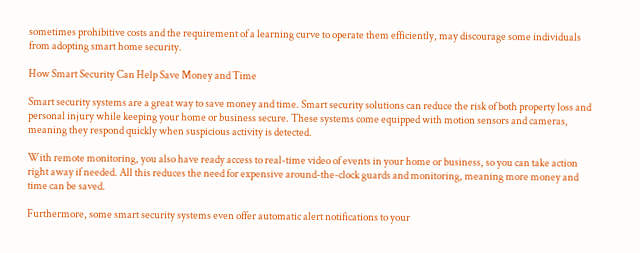sometimes prohibitive costs and the requirement of a learning curve to operate them efficiently, may discourage some individuals from adopting smart home security.

How Smart Security Can Help Save Money and Time

Smart security systems are a great way to save money and time. Smart security solutions can reduce the risk of both property loss and personal injury while keeping your home or business secure. These systems come equipped with motion sensors and cameras, meaning they respond quickly when suspicious activity is detected.

With remote monitoring, you also have ready access to real-time video of events in your home or business, so you can take action right away if needed. All this reduces the need for expensive around-the-clock guards and monitoring, meaning more money and time can be saved.

Furthermore, some smart security systems even offer automatic alert notifications to your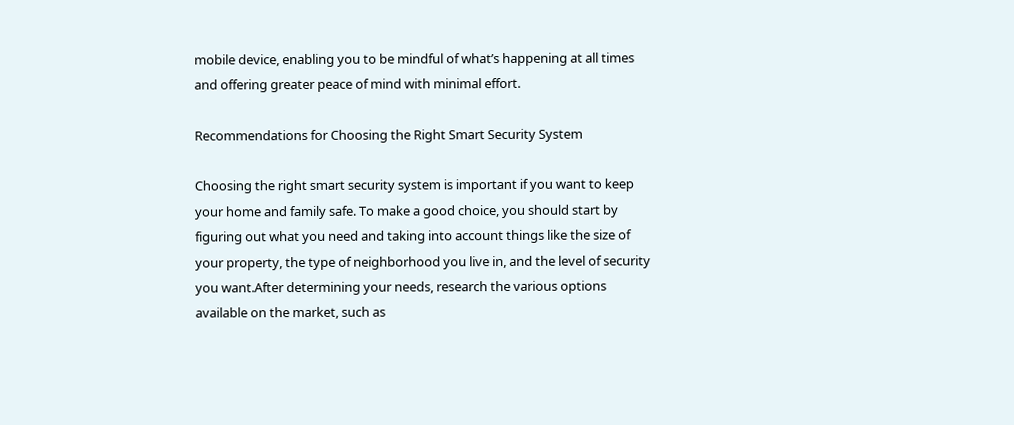mobile device, enabling you to be mindful of what’s happening at all times and offering greater peace of mind with minimal effort.

Recommendations for Choosing the Right Smart Security System

Choosing the right smart security system is important if you want to keep your home and family safe. To make a good choice, you should start by figuring out what you need and taking into account things like the size of your property, the type of neighborhood you live in, and the level of security you want.After determining your needs, research the various options available on the market, such as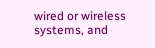wired or wireless systems, and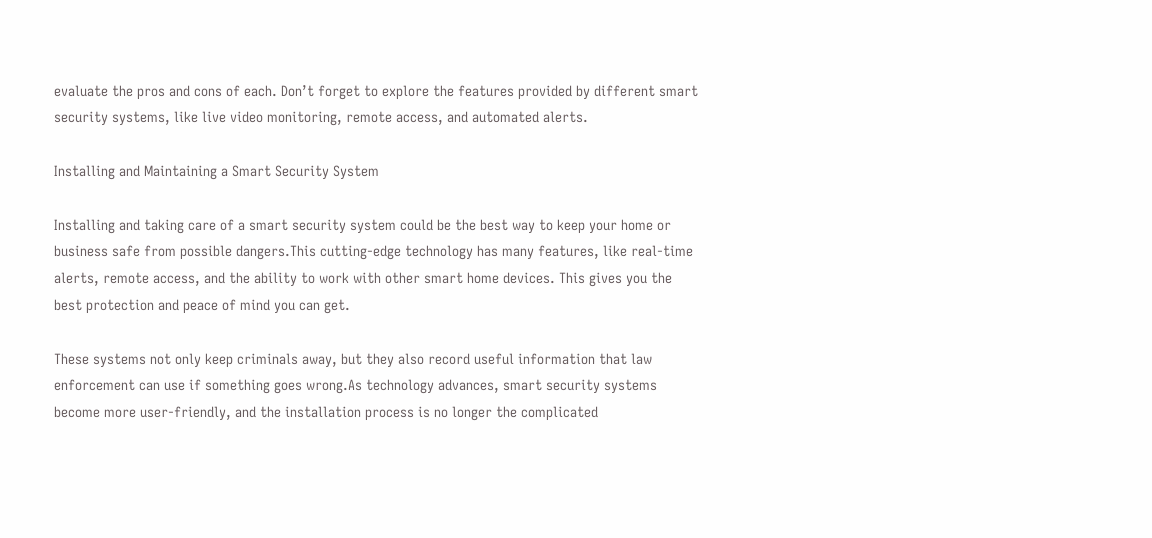evaluate the pros and cons of each. Don’t forget to explore the features provided by different smart security systems, like live video monitoring, remote access, and automated alerts.

Installing and Maintaining a Smart Security System

Installing and taking care of a smart security system could be the best way to keep your home or business safe from possible dangers.This cutting-edge technology has many features, like real-time alerts, remote access, and the ability to work with other smart home devices. This gives you the best protection and peace of mind you can get.

These systems not only keep criminals away, but they also record useful information that law enforcement can use if something goes wrong.As technology advances, smart security systems become more user-friendly, and the installation process is no longer the complicated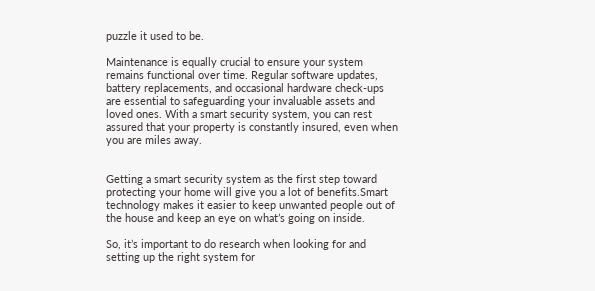puzzle it used to be.

Maintenance is equally crucial to ensure your system remains functional over time. Regular software updates, battery replacements, and occasional hardware check-ups are essential to safeguarding your invaluable assets and loved ones. With a smart security system, you can rest assured that your property is constantly insured, even when you are miles away.


Getting a smart security system as the first step toward protecting your home will give you a lot of benefits.Smart technology makes it easier to keep unwanted people out of the house and keep an eye on what’s going on inside.

So, it’s important to do research when looking for and setting up the right system for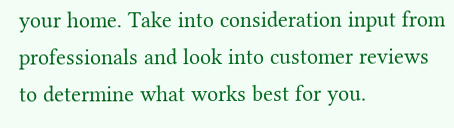your home. Take into consideration input from professionals and look into customer reviews to determine what works best for you.